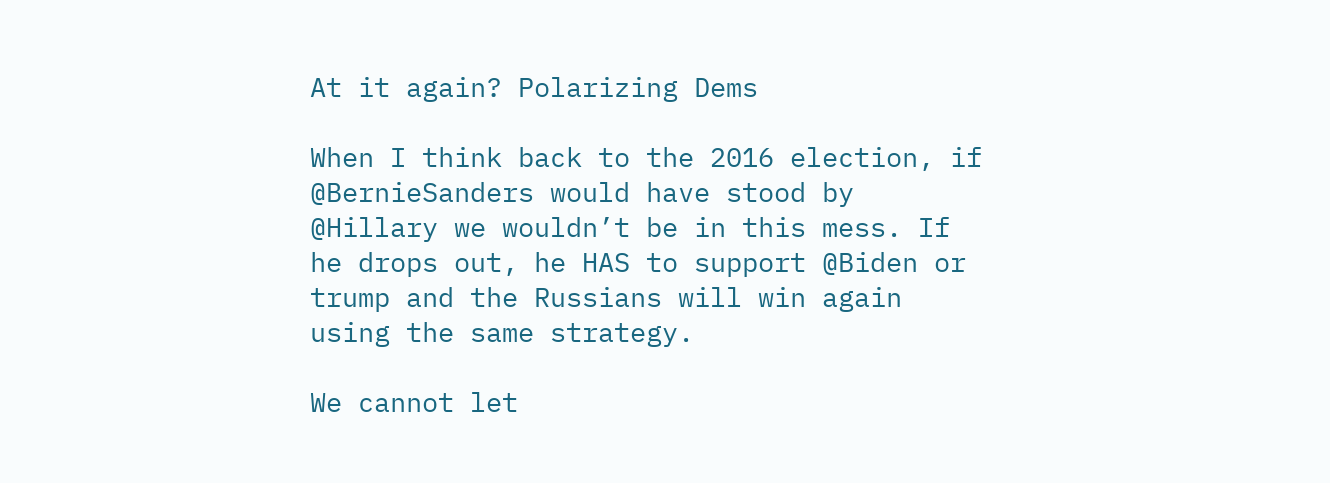At it again? Polarizing Dems

When I think back to the 2016 election, if @BernieSanders would have stood by @Hillary we wouldn’t be in this mess. If he drops out, he HAS to support @Biden or trump and the Russians will win again using the same strategy.

We cannot let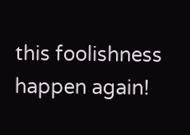this foolishness happen again!